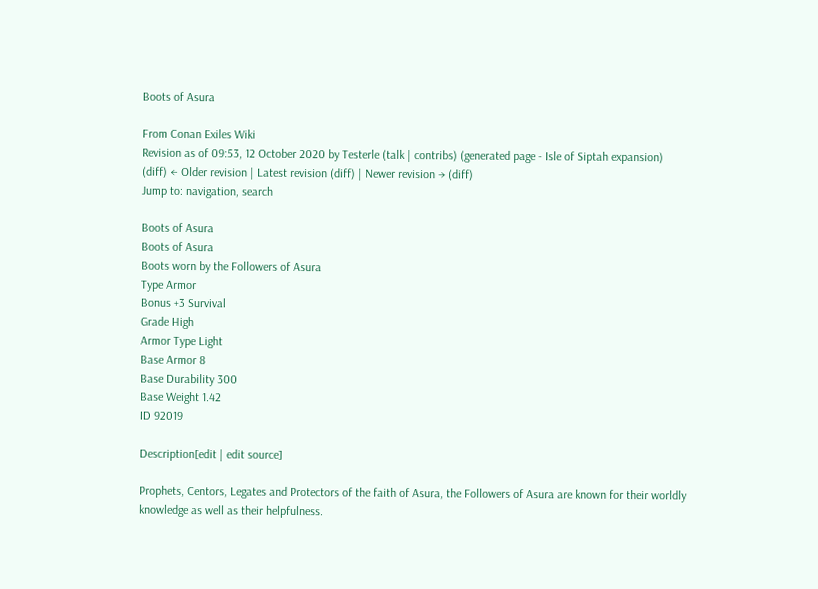Boots of Asura

From Conan Exiles Wiki
Revision as of 09:53, 12 October 2020 by Testerle (talk | contribs) (generated page - Isle of Siptah expansion)
(diff) ← Older revision | Latest revision (diff) | Newer revision → (diff)
Jump to: navigation, search

Boots of Asura
Boots of Asura
Boots worn by the Followers of Asura
Type Armor
Bonus +3 Survival
Grade High
Armor Type Light
Base Armor 8
Base Durability 300
Base Weight 1.42
ID 92019

Description[edit | edit source]

Prophets, Centors, Legates and Protectors of the faith of Asura, the Followers of Asura are known for their worldly knowledge as well as their helpfulness.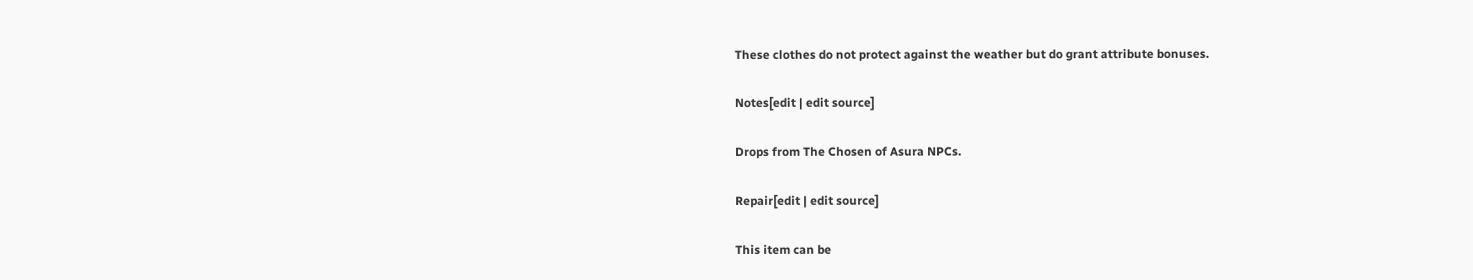These clothes do not protect against the weather but do grant attribute bonuses.

Notes[edit | edit source]

Drops from The Chosen of Asura NPCs.

Repair[edit | edit source]

This item can be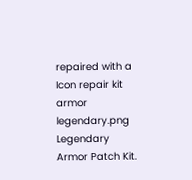repaired with a Icon repair kit armor legendary.png Legendary Armor Patch Kit.